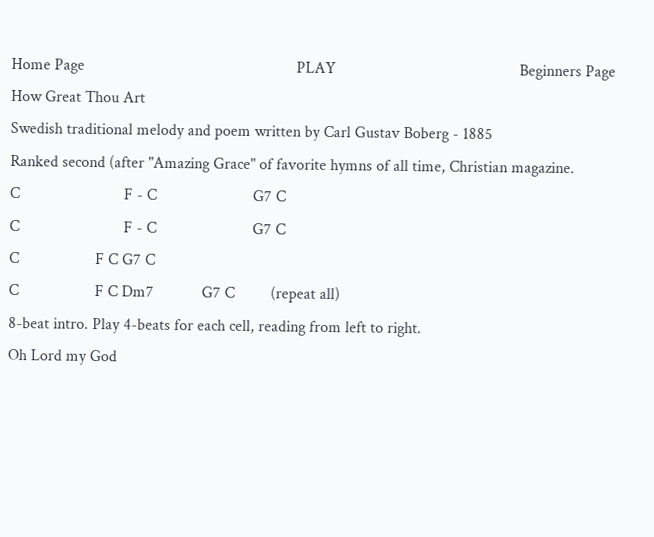Home Page                                                     PLAY                                              Beginners Page
How Great Thou Art
Swedish traditional melody and poem written by Carl Gustav Boberg - 1885
Ranked second (after "Amazing Grace" of favorite hymns of all time, Christian magazine.
C                          F - C                        G7 C
C                          F - C                        G7 C
C                   F C G7 C
C                   F C Dm7            G7 C         (repeat all)
8-beat intro. Play 4-beats for each cell, reading from left to right.
Oh Lord my God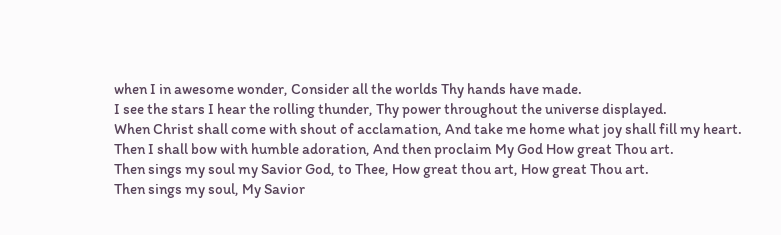when I in awesome wonder, Consider all the worlds Thy hands have made.
I see the stars I hear the rolling thunder, Thy power throughout the universe displayed.
When Christ shall come with shout of acclamation, And take me home what joy shall fill my heart.
Then I shall bow with humble adoration, And then proclaim My God How great Thou art.
Then sings my soul my Savior God, to Thee, How great thou art, How great Thou art.
Then sings my soul, My Savior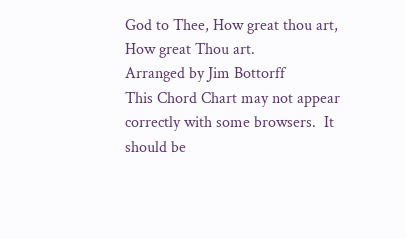God to Thee, How great thou art, How great Thou art.
Arranged by Jim Bottorff
This Chord Chart may not appear correctly with some browsers.  It should be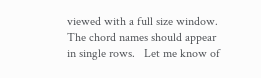viewed with a full size window.
The chord names should appear in single rows.   Let me know of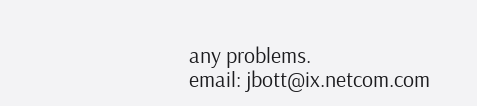any problems.
email: jbott@ix.netcom.com